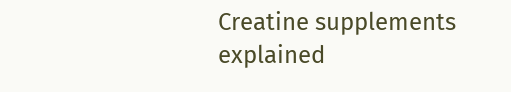Creatine supplements explained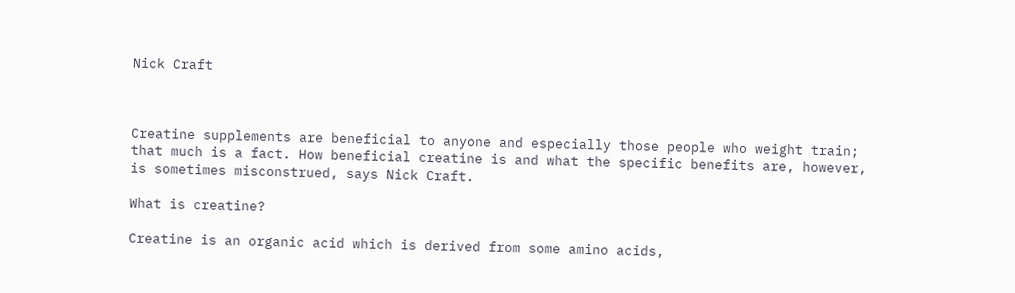Nick Craft



Creatine supplements are beneficial to anyone and especially those people who weight train; that much is a fact. How beneficial creatine is and what the specific benefits are, however, is sometimes misconstrued, says Nick Craft.

What is creatine?

Creatine is an organic acid which is derived from some amino acids,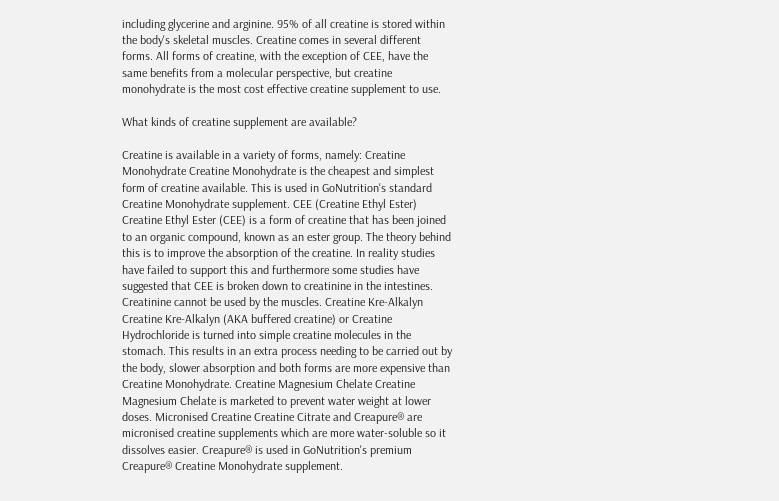including glycerine and arginine. 95% of all creatine is stored within the body's skeletal muscles. Creatine comes in several different forms. All forms of creatine, with the exception of CEE, have the same benefits from a molecular perspective, but creatine monohydrate is the most cost effective creatine supplement to use.

What kinds of creatine supplement are available?

Creatine is available in a variety of forms, namely: Creatine Monohydrate Creatine Monohydrate is the cheapest and simplest form of creatine available. This is used in GoNutrition's standard Creatine Monohydrate supplement. CEE (Creatine Ethyl Ester) Creatine Ethyl Ester (CEE) is a form of creatine that has been joined to an organic compound, known as an ester group. The theory behind this is to improve the absorption of the creatine. In reality studies have failed to support this and furthermore some studies have suggested that CEE is broken down to creatinine in the intestines. Creatinine cannot be used by the muscles. Creatine Kre-Alkalyn Creatine Kre-Alkalyn (AKA buffered creatine) or Creatine Hydrochloride is turned into simple creatine molecules in the stomach. This results in an extra process needing to be carried out by the body, slower absorption and both forms are more expensive than Creatine Monohydrate. Creatine Magnesium Chelate Creatine Magnesium Chelate is marketed to prevent water weight at lower doses. Micronised Creatine Creatine Citrate and Creapure® are micronised creatine supplements which are more water-soluble so it dissolves easier. Creapure® is used in GoNutrition's premium Creapure® Creatine Monohydrate supplement.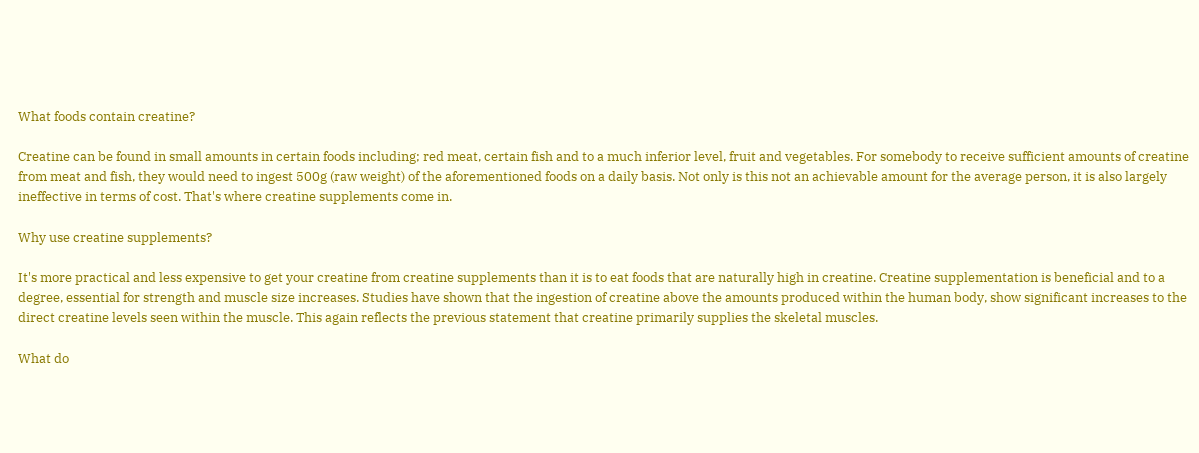What foods contain creatine?

Creatine can be found in small amounts in certain foods including; red meat, certain fish and to a much inferior level, fruit and vegetables. For somebody to receive sufficient amounts of creatine from meat and fish, they would need to ingest 500g (raw weight) of the aforementioned foods on a daily basis. Not only is this not an achievable amount for the average person, it is also largely ineffective in terms of cost. That's where creatine supplements come in.

Why use creatine supplements?

It's more practical and less expensive to get your creatine from creatine supplements than it is to eat foods that are naturally high in creatine. Creatine supplementation is beneficial and to a degree, essential for strength and muscle size increases. Studies have shown that the ingestion of creatine above the amounts produced within the human body, show significant increases to the direct creatine levels seen within the muscle. This again reflects the previous statement that creatine primarily supplies the skeletal muscles.

What do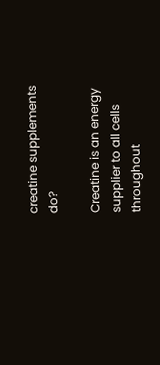creatine supplements do?

Creatine is an energy supplier to all cells throughout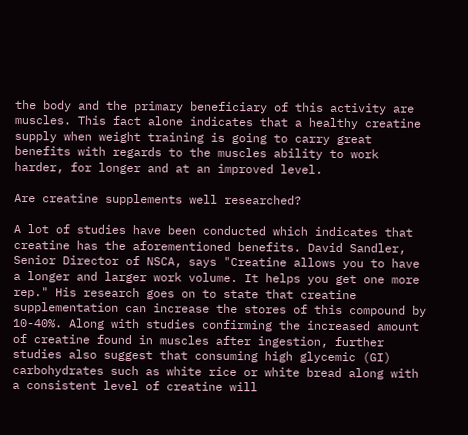the body and the primary beneficiary of this activity are muscles. This fact alone indicates that a healthy creatine supply when weight training is going to carry great benefits with regards to the muscles ability to work harder, for longer and at an improved level.

Are creatine supplements well researched?

A lot of studies have been conducted which indicates that creatine has the aforementioned benefits. David Sandler, Senior Director of NSCA, says "Creatine allows you to have a longer and larger work volume. It helps you get one more rep." His research goes on to state that creatine supplementation can increase the stores of this compound by 10-40%. Along with studies confirming the increased amount of creatine found in muscles after ingestion, further studies also suggest that consuming high glycemic (GI) carbohydrates such as white rice or white bread along with a consistent level of creatine will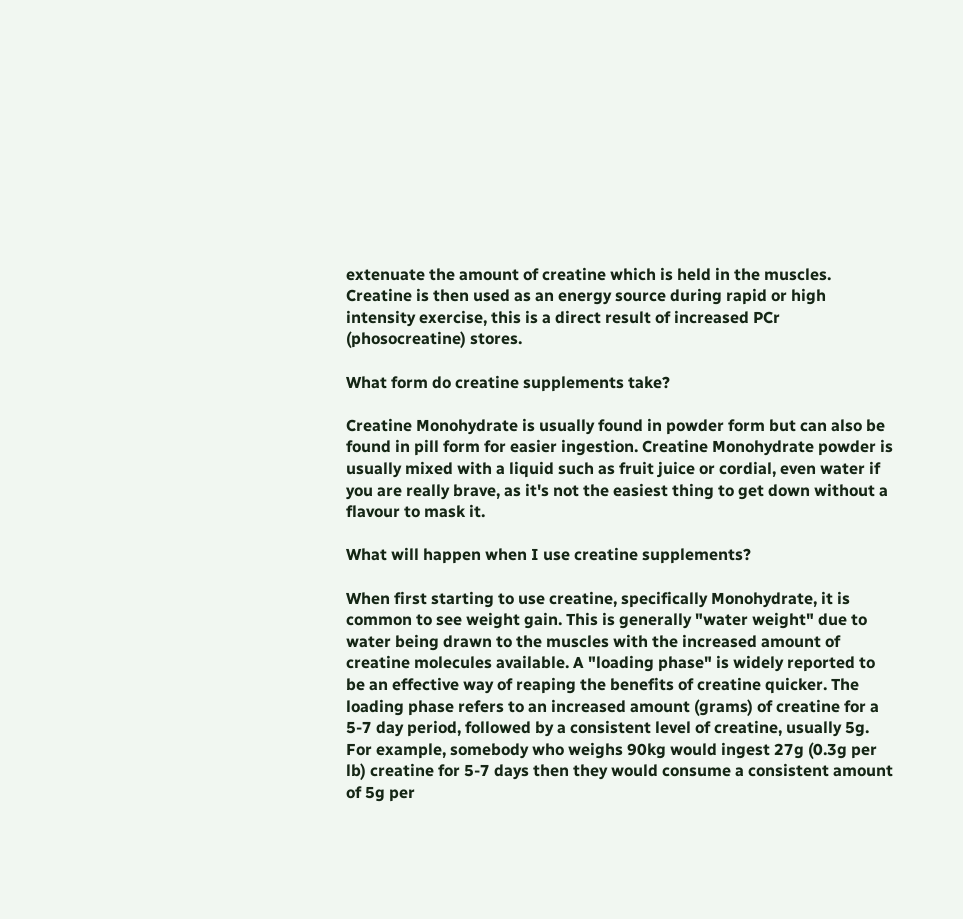extenuate the amount of creatine which is held in the muscles. Creatine is then used as an energy source during rapid or high intensity exercise, this is a direct result of increased PCr (phosocreatine) stores.

What form do creatine supplements take?

Creatine Monohydrate is usually found in powder form but can also be found in pill form for easier ingestion. Creatine Monohydrate powder is usually mixed with a liquid such as fruit juice or cordial, even water if you are really brave, as it's not the easiest thing to get down without a flavour to mask it.

What will happen when I use creatine supplements?

When first starting to use creatine, specifically Monohydrate, it is common to see weight gain. This is generally "water weight" due to water being drawn to the muscles with the increased amount of creatine molecules available. A "loading phase" is widely reported to be an effective way of reaping the benefits of creatine quicker. The loading phase refers to an increased amount (grams) of creatine for a 5-7 day period, followed by a consistent level of creatine, usually 5g. For example, somebody who weighs 90kg would ingest 27g (0.3g per lb) creatine for 5-7 days then they would consume a consistent amount of 5g per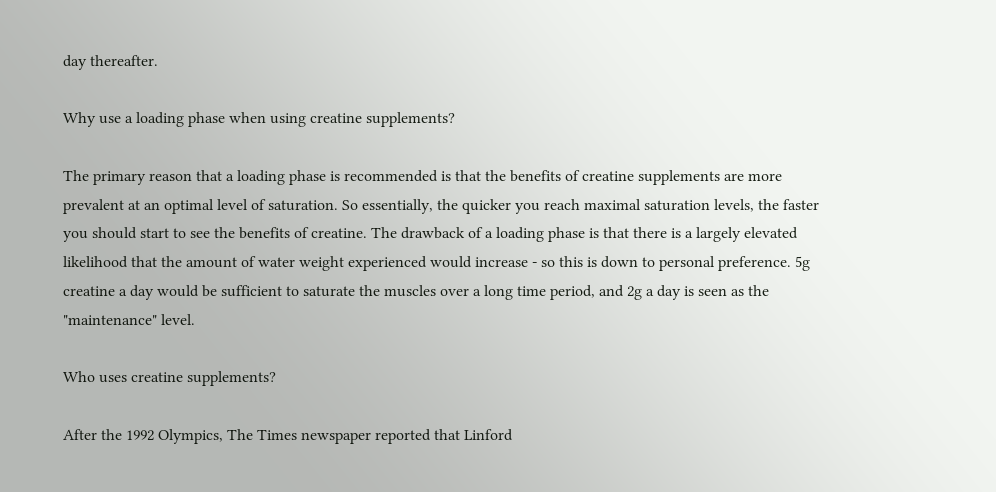day thereafter.

Why use a loading phase when using creatine supplements?

The primary reason that a loading phase is recommended is that the benefits of creatine supplements are more prevalent at an optimal level of saturation. So essentially, the quicker you reach maximal saturation levels, the faster you should start to see the benefits of creatine. The drawback of a loading phase is that there is a largely elevated likelihood that the amount of water weight experienced would increase - so this is down to personal preference. 5g creatine a day would be sufficient to saturate the muscles over a long time period, and 2g a day is seen as the "maintenance" level.

Who uses creatine supplements?

After the 1992 Olympics, The Times newspaper reported that Linford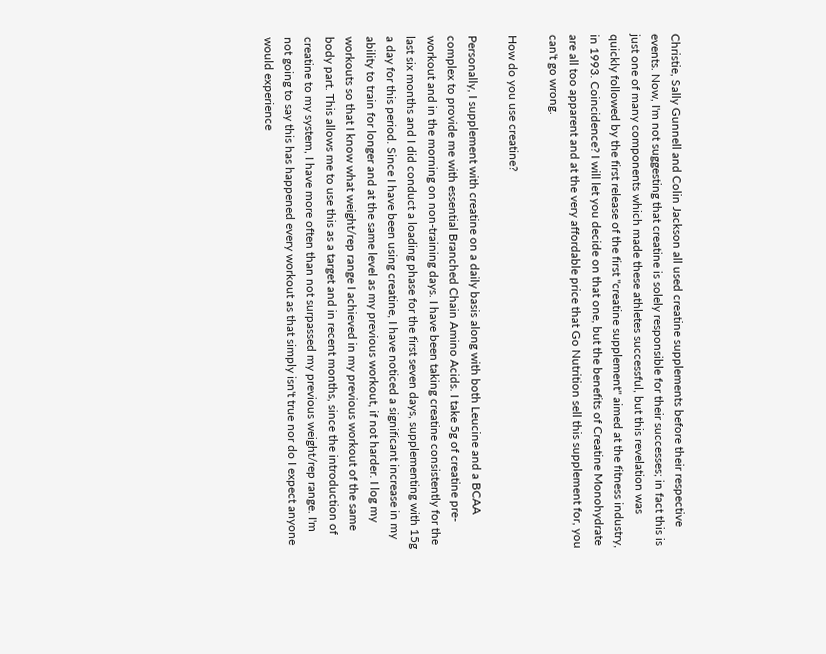Christie, Sally Gunnell and Colin Jackson all used creatine supplements before their respective events. Now, I'm not suggesting that creatine is solely responsible for their successes; in fact this is just one of many components which made these athletes successful, but this revelation was quickly followed by the first release of the first "creatine supplement" aimed at the fitness industry, in 1993. Coincidence? I will let you decide on that one, but the benefits of Creatine Monohydrate are all too apparent and at the very affordable price that Go Nutrition sell this supplement for, you can't go wrong.

How do you use creatine?

Personally, I supplement with creatine on a daily basis along with both Leucine and a BCAA complex to provide me with essential Branched Chain Amino Acids. I take 5g of creatine pre-workout and in the morning on non-training days. I have been taking creatine consistently for the last six months and I did conduct a loading phase for the first seven days, supplementing with 15g a day for this period. Since I have been using creatine, I have noticed a significant increase in my ability to train for longer and at the same level as my previous workout, if not harder. I log my workouts so that I know what weight/rep range I achieved in my previous workout of the same body part. This allows me to use this as a target and in recent months, since the introduction of creatine to my system, I have more often than not surpassed my previous weight/rep range. I'm not going to say this has happened every workout as that simply isn't true nor do I expect anyone would experience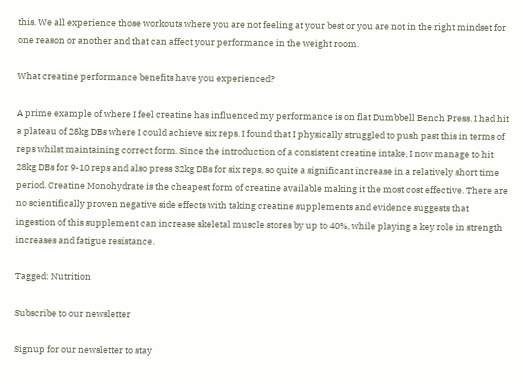this. We all experience those workouts where you are not feeling at your best or you are not in the right mindset for one reason or another and that can affect your performance in the weight room.

What creatine performance benefits have you experienced?

A prime example of where I feel creatine has influenced my performance is on flat Dumbbell Bench Press. I had hit a plateau of 28kg DBs where I could achieve six reps. I found that I physically struggled to push past this in terms of reps whilst maintaining correct form. Since the introduction of a consistent creatine intake, I now manage to hit 28kg DBs for 9-10 reps and also press 32kg DBs for six reps, so quite a significant increase in a relatively short time period. Creatine Monohydrate is the cheapest form of creatine available making it the most cost effective. There are no scientifically proven negative side effects with taking creatine supplements and evidence suggests that ingestion of this supplement can increase skeletal muscle stores by up to 40%, while playing a key role in strength increases and fatigue resistance.

Tagged: Nutrition

Subscribe to our newsletter

Signup for our newsletter to stay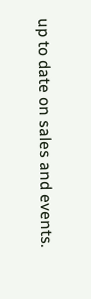up to date on sales and events.